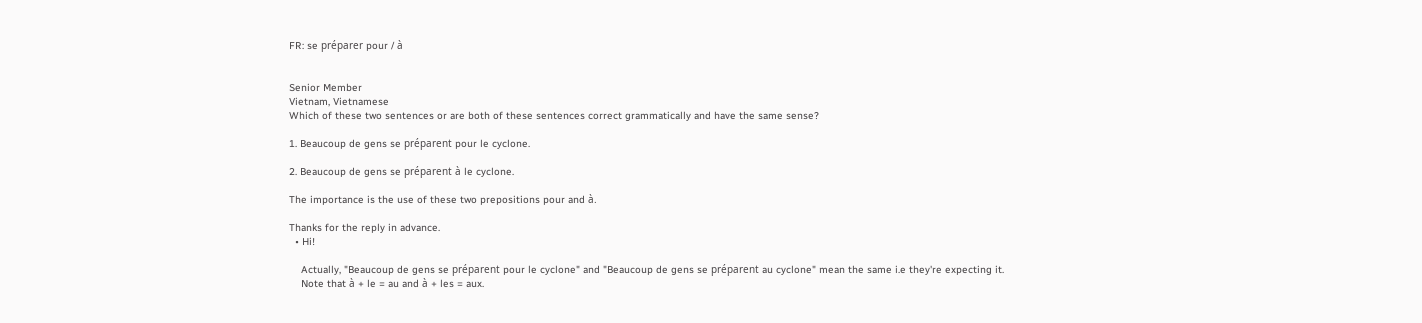FR: se préparer pour / à


Senior Member
Vietnam, Vietnamese
Which of these two sentences or are both of these sentences correct grammatically and have the same sense?

1. Beaucoup de gens se préparent pour le cyclone.

2. Beaucoup de gens se préparent à le cyclone.

The importance is the use of these two prepositions pour and à.

Thanks for the reply in advance.
  • Hi!

    Actually, "Beaucoup de gens se préparent pour le cyclone" and "Beaucoup de gens se préparent au cyclone" mean the same i.e they're expecting it.
    Note that à + le = au and à + les = aux.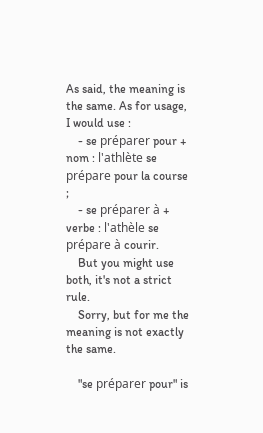As said, the meaning is the same. As for usage, I would use :
    - se préparer pour + nom : l'athlète se prépare pour la course ;
    - se préparer à + verbe : l'athèle se prépare à courir.
    But you might use both, it's not a strict rule.
    Sorry, but for me the meaning is not exactly the same.

    "se préparer pour" is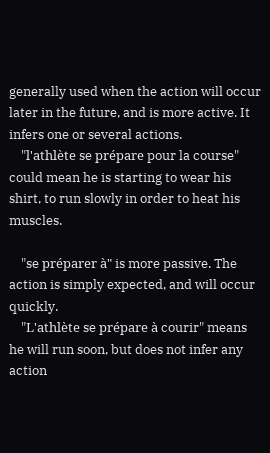generally used when the action will occur later in the future, and is more active. It infers one or several actions.
    "l'athlète se prépare pour la course" could mean he is starting to wear his shirt, to run slowly in order to heat his muscles.

    "se préparer à" is more passive. The action is simply expected, and will occur quickly.
    "L'athlète se prépare à courir" means he will run soon, but does not infer any action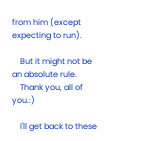from him (except expecting to run).

    But it might not be an absolute rule.
    Thank you, all of you.:)

    I'll get back to these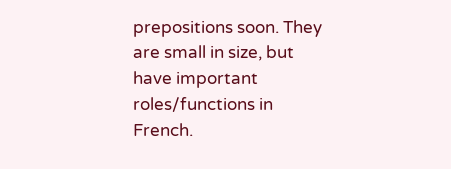prepositions soon. They are small in size, but have important roles/functions in French.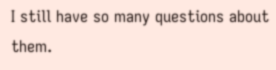I still have so many questions about them.